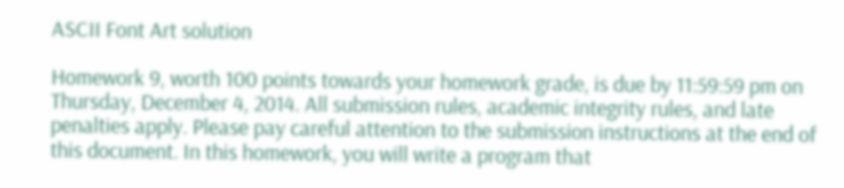ASCII Font Art solution

Homework 9, worth 100 points towards your homework grade, is due by 11:59:59 pm on Thursday, December 4, 2014. All submission rules, academic integrity rules, and late penalties apply. Please pay careful attention to the submission instructions at the end of this document. In this homework, you will write a program that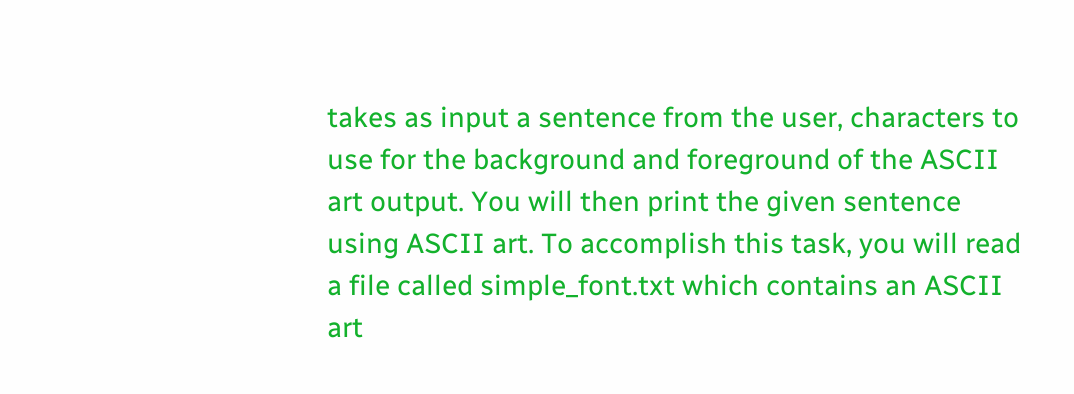takes as input a sentence from the user, characters to use for the background and foreground of the ASCII art output. You will then print the given sentence using ASCII art. To accomplish this task, you will read a file called simple_font.txt which contains an ASCII art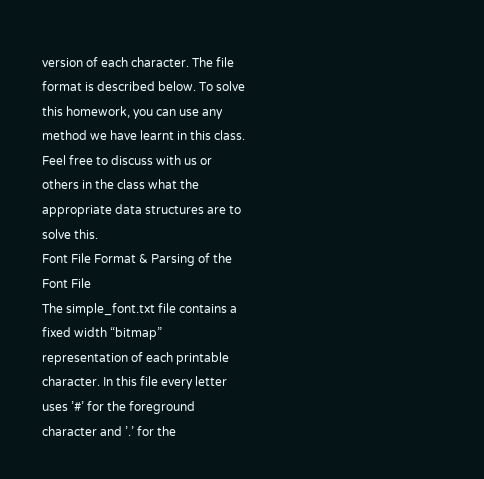version of each character. The file format is described below. To solve this homework, you can use any method we have learnt in this class. Feel free to discuss with us or others in the class what the appropriate data structures are to solve this.
Font File Format & Parsing of the Font File
The simple_font.txt file contains a fixed width “bitmap” representation of each printable character. In this file every letter uses ’#’ for the foreground character and ’.’ for the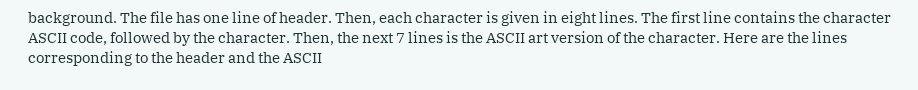background. The file has one line of header. Then, each character is given in eight lines. The first line contains the character ASCII code, followed by the character. Then, the next 7 lines is the ASCII art version of the character. Here are the lines corresponding to the header and the ASCII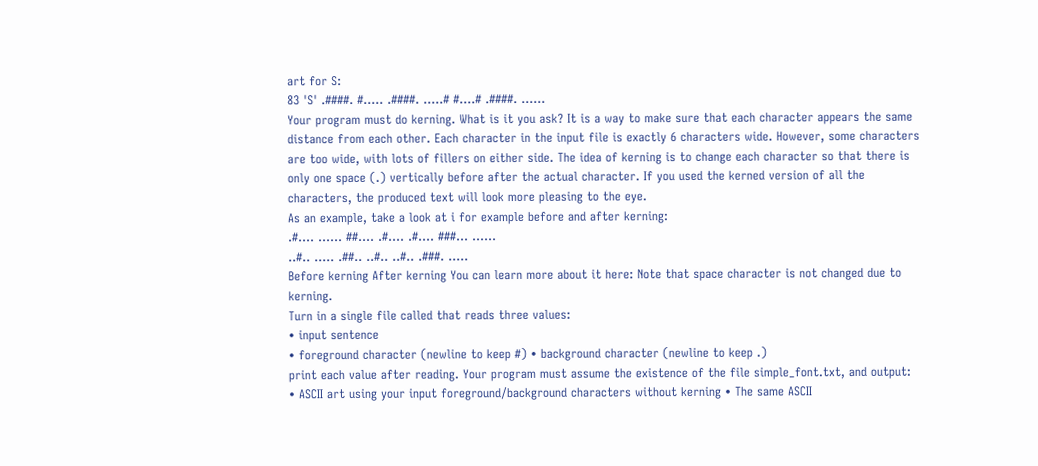art for S:
83 'S' .####. #..... .####. .....# #....# .####. ......
Your program must do kerning. What is it you ask? It is a way to make sure that each character appears the same distance from each other. Each character in the input file is exactly 6 characters wide. However, some characters are too wide, with lots of fillers on either side. The idea of kerning is to change each character so that there is only one space (.) vertically before after the actual character. If you used the kerned version of all the characters, the produced text will look more pleasing to the eye.
As an example, take a look at i for example before and after kerning:
.#.... ...... ##.... .#.... .#.... ###... ......
..#.. ..... .##.. ..#.. ..#.. .###. .....
Before kerning After kerning You can learn more about it here: Note that space character is not changed due to kerning.
Turn in a single file called that reads three values:
• input sentence
• foreground character (newline to keep #) • background character (newline to keep .)
print each value after reading. Your program must assume the existence of the file simple_font.txt, and output:
• ASCII art using your input foreground/background characters without kerning • The same ASCII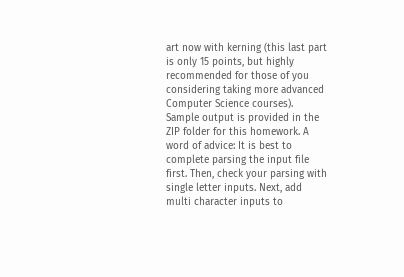art now with kerning (this last part is only 15 points, but highly recommended for those of you considering taking more advanced Computer Science courses).
Sample output is provided in the ZIP folder for this homework. A word of advice: It is best to complete parsing the input file first. Then, check your parsing with single letter inputs. Next, add multi character inputs to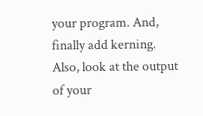your program. And, finally add kerning. Also, look at the output of your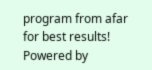program from afar for best results!
Powered by